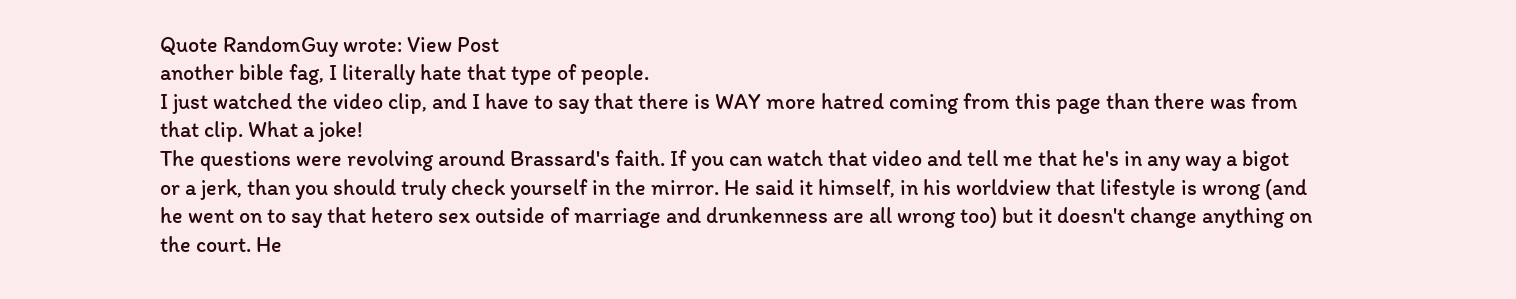Quote RandomGuy wrote: View Post
another bible fag, I literally hate that type of people.
I just watched the video clip, and I have to say that there is WAY more hatred coming from this page than there was from that clip. What a joke!
The questions were revolving around Brassard's faith. If you can watch that video and tell me that he's in any way a bigot or a jerk, than you should truly check yourself in the mirror. He said it himself, in his worldview that lifestyle is wrong (and he went on to say that hetero sex outside of marriage and drunkenness are all wrong too) but it doesn't change anything on the court. He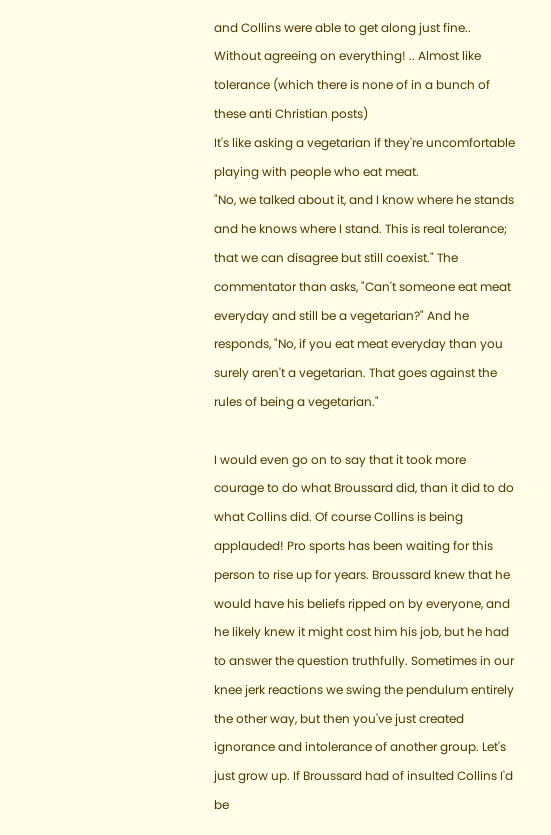and Collins were able to get along just fine.. Without agreeing on everything! .. Almost like tolerance (which there is none of in a bunch of these anti Christian posts)
It's like asking a vegetarian if they're uncomfortable playing with people who eat meat.
"No, we talked about it, and I know where he stands and he knows where I stand. This is real tolerance; that we can disagree but still coexist." The commentator than asks, "Can't someone eat meat everyday and still be a vegetarian?" And he responds, "No, if you eat meat everyday than you surely aren't a vegetarian. That goes against the rules of being a vegetarian."

I would even go on to say that it took more courage to do what Broussard did, than it did to do what Collins did. Of course Collins is being applauded! Pro sports has been waiting for this person to rise up for years. Broussard knew that he would have his beliefs ripped on by everyone, and he likely knew it might cost him his job, but he had to answer the question truthfully. Sometimes in our knee jerk reactions we swing the pendulum entirely the other way, but then you've just created ignorance and intolerance of another group. Let's just grow up. If Broussard had of insulted Collins I'd be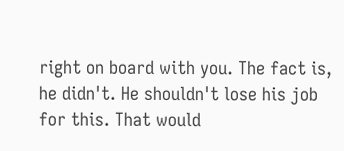right on board with you. The fact is, he didn't. He shouldn't lose his job for this. That would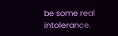be some real intolerance.